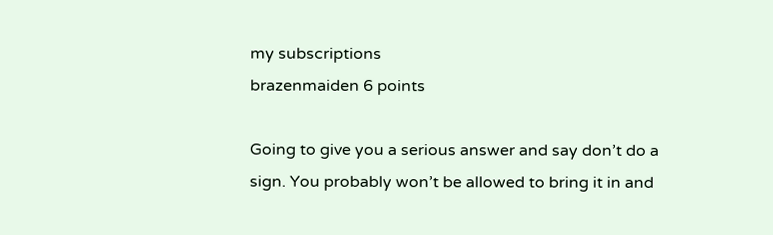my subscriptions
brazenmaiden 6 points

Going to give you a serious answer and say don’t do a sign. You probably won’t be allowed to bring it in and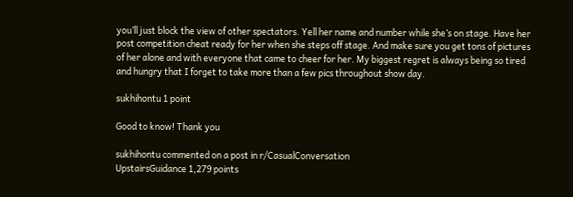you’ll just block the view of other spectators. Yell her name and number while she’s on stage. Have her post competition cheat ready for her when she steps off stage. And make sure you get tons of pictures of her alone and with everyone that came to cheer for her. My biggest regret is always being so tired and hungry that I forget to take more than a few pics throughout show day.

sukhihontu 1 point

Good to know! Thank you

sukhihontu commented on a post in r/CasualConversation
UpstairsGuidance 1,279 points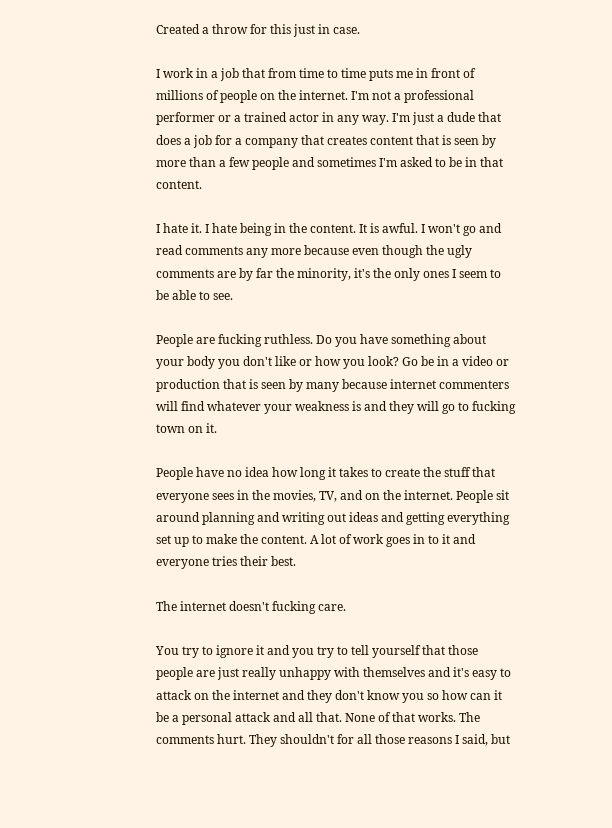Created a throw for this just in case.

I work in a job that from time to time puts me in front of millions of people on the internet. I'm not a professional performer or a trained actor in any way. I'm just a dude that does a job for a company that creates content that is seen by more than a few people and sometimes I'm asked to be in that content.

I hate it. I hate being in the content. It is awful. I won't go and read comments any more because even though the ugly comments are by far the minority, it's the only ones I seem to be able to see.

People are fucking ruthless. Do you have something about your body you don't like or how you look? Go be in a video or production that is seen by many because internet commenters will find whatever your weakness is and they will go to fucking town on it.

People have no idea how long it takes to create the stuff that everyone sees in the movies, TV, and on the internet. People sit around planning and writing out ideas and getting everything set up to make the content. A lot of work goes in to it and everyone tries their best.

The internet doesn't fucking care.

You try to ignore it and you try to tell yourself that those people are just really unhappy with themselves and it's easy to attack on the internet and they don't know you so how can it be a personal attack and all that. None of that works. The comments hurt. They shouldn't for all those reasons I said, but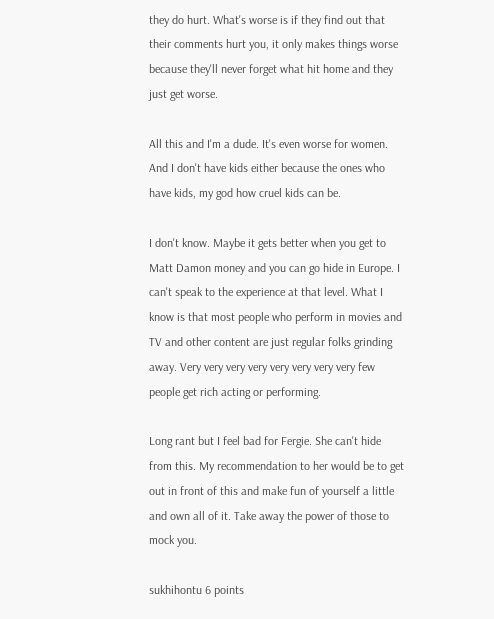they do hurt. What's worse is if they find out that their comments hurt you, it only makes things worse because they'll never forget what hit home and they just get worse.

All this and I'm a dude. It's even worse for women. And I don't have kids either because the ones who have kids, my god how cruel kids can be.

I don't know. Maybe it gets better when you get to Matt Damon money and you can go hide in Europe. I can't speak to the experience at that level. What I know is that most people who perform in movies and TV and other content are just regular folks grinding away. Very very very very very very very very few people get rich acting or performing.

Long rant but I feel bad for Fergie. She can't hide from this. My recommendation to her would be to get out in front of this and make fun of yourself a little and own all of it. Take away the power of those to mock you.

sukhihontu 6 points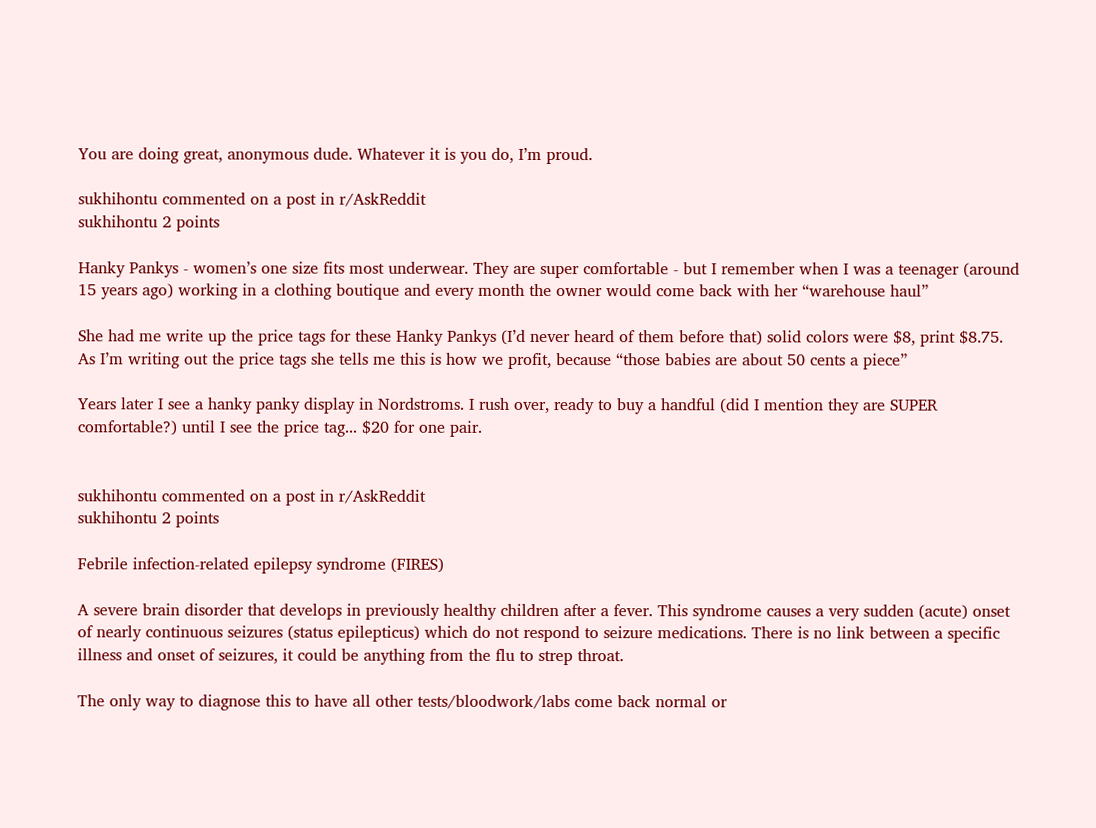You are doing great, anonymous dude. Whatever it is you do, I’m proud.

sukhihontu commented on a post in r/AskReddit
sukhihontu 2 points

Hanky Pankys - women’s one size fits most underwear. They are super comfortable - but I remember when I was a teenager (around 15 years ago) working in a clothing boutique and every month the owner would come back with her “warehouse haul”

She had me write up the price tags for these Hanky Pankys (I’d never heard of them before that) solid colors were $8, print $8.75. As I’m writing out the price tags she tells me this is how we profit, because “those babies are about 50 cents a piece”

Years later I see a hanky panky display in Nordstroms. I rush over, ready to buy a handful (did I mention they are SUPER comfortable?) until I see the price tag... $20 for one pair.


sukhihontu commented on a post in r/AskReddit
sukhihontu 2 points

Febrile infection-related epilepsy syndrome (FIRES)

A severe brain disorder that develops in previously healthy children after a fever. This syndrome causes a very sudden (acute) onset of nearly continuous seizures (status epilepticus) which do not respond to seizure medications. There is no link between a specific illness and onset of seizures, it could be anything from the flu to strep throat.

The only way to diagnose this to have all other tests/bloodwork/labs come back normal or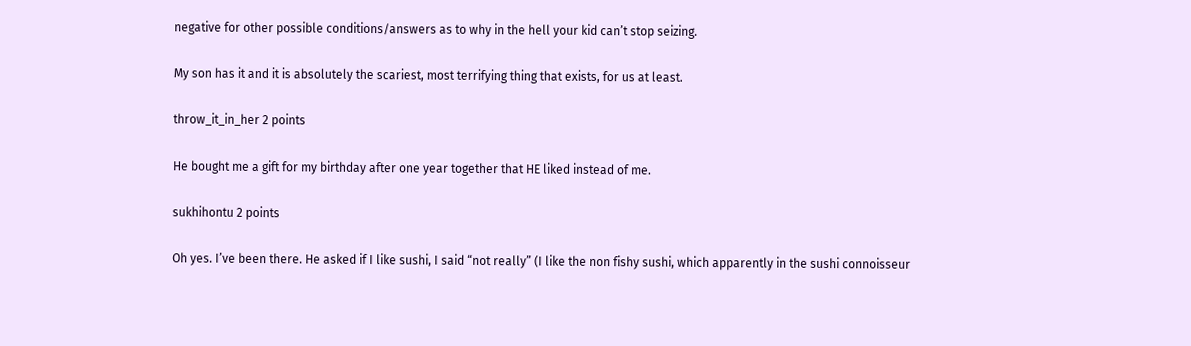negative for other possible conditions/answers as to why in the hell your kid can’t stop seizing.

My son has it and it is absolutely the scariest, most terrifying thing that exists, for us at least.

throw_it_in_her 2 points

He bought me a gift for my birthday after one year together that HE liked instead of me.

sukhihontu 2 points

Oh yes. I’ve been there. He asked if I like sushi, I said “not really” (I like the non fishy sushi, which apparently in the sushi connoisseur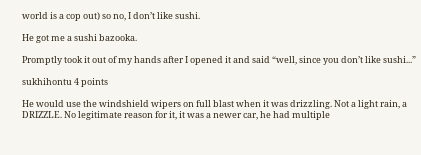world is a cop out) so no, I don’t like sushi.

He got me a sushi bazooka.

Promptly took it out of my hands after I opened it and said “well, since you don’t like sushi...”

sukhihontu 4 points

He would use the windshield wipers on full blast when it was drizzling. Not a light rain, a DRIZZLE. No legitimate reason for it, it was a newer car, he had multiple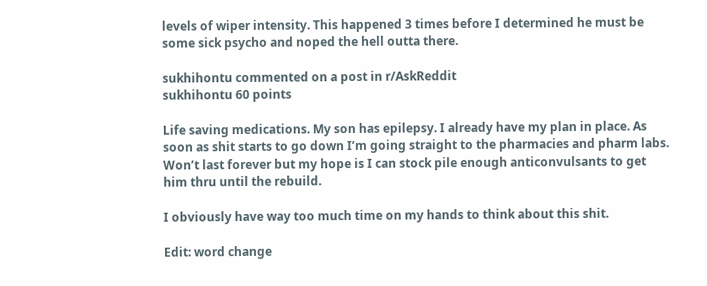levels of wiper intensity. This happened 3 times before I determined he must be some sick psycho and noped the hell outta there.

sukhihontu commented on a post in r/AskReddit
sukhihontu 60 points

Life saving medications. My son has epilepsy. I already have my plan in place. As soon as shit starts to go down I’m going straight to the pharmacies and pharm labs. Won’t last forever but my hope is I can stock pile enough anticonvulsants to get him thru until the rebuild.

I obviously have way too much time on my hands to think about this shit.

Edit: word change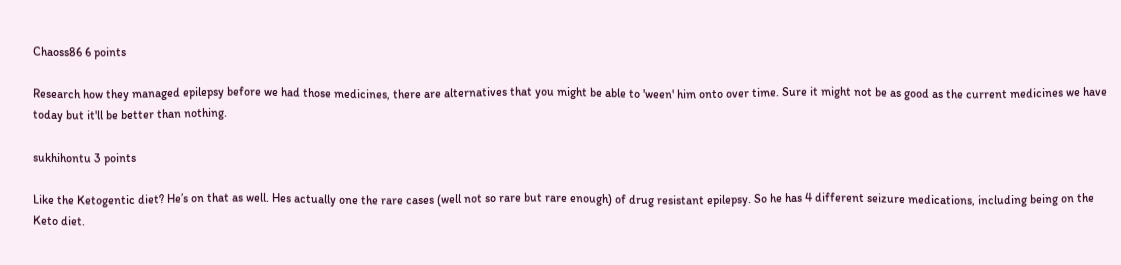Chaoss86 6 points

Research how they managed epilepsy before we had those medicines, there are alternatives that you might be able to 'ween' him onto over time. Sure it might not be as good as the current medicines we have today but it'll be better than nothing.

sukhihontu 3 points

Like the Ketogentic diet? He’s on that as well. Hes actually one the rare cases (well not so rare but rare enough) of drug resistant epilepsy. So he has 4 different seizure medications, including being on the Keto diet.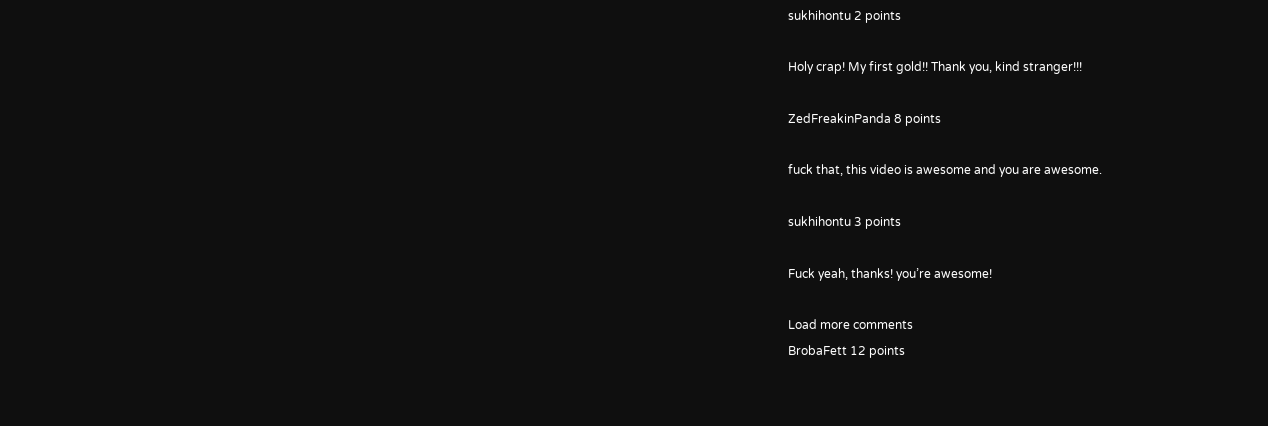sukhihontu 2 points

Holy crap! My first gold!! Thank you, kind stranger!!!

ZedFreakinPanda 8 points

fuck that, this video is awesome and you are awesome.

sukhihontu 3 points

Fuck yeah, thanks! you’re awesome!

Load more comments
BrobaFett 12 points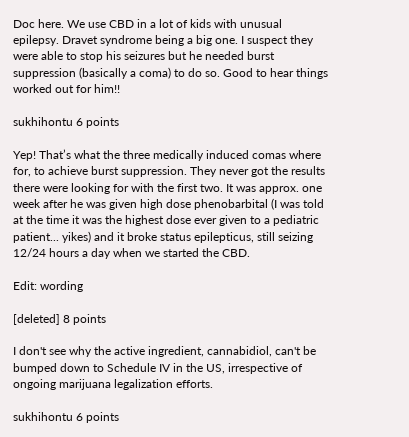Doc here. We use CBD in a lot of kids with unusual epilepsy. Dravet syndrome being a big one. I suspect they were able to stop his seizures but he needed burst suppression (basically a coma) to do so. Good to hear things worked out for him!!

sukhihontu 6 points

Yep! That’s what the three medically induced comas where for, to achieve burst suppression. They never got the results there were looking for with the first two. It was approx. one week after he was given high dose phenobarbital (I was told at the time it was the highest dose ever given to a pediatric patient... yikes) and it broke status epilepticus, still seizing 12/24 hours a day when we started the CBD.

Edit: wording

[deleted] 8 points

I don't see why the active ingredient, cannabidiol, can't be bumped down to Schedule IV in the US, irrespective of ongoing marijuana legalization efforts.

sukhihontu 6 points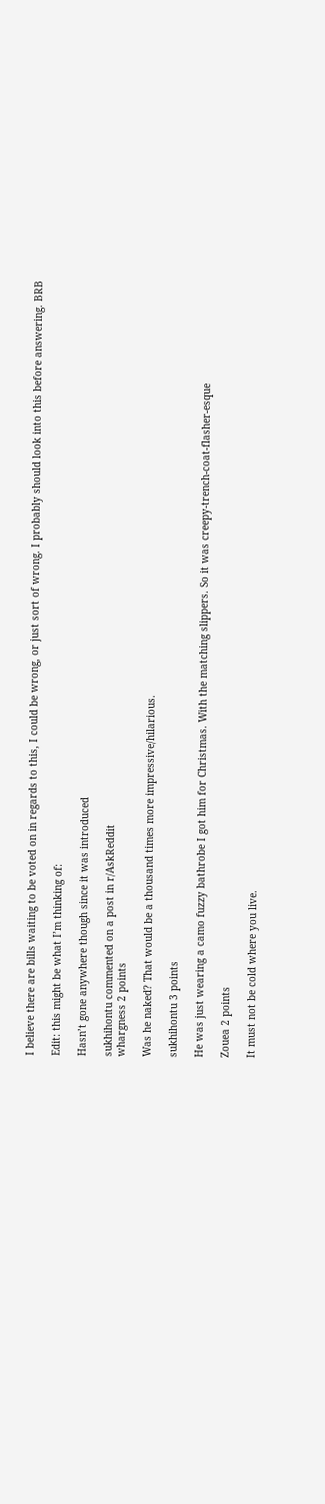I believe there are bills waiting to be voted on in regards to this, I could be wrong, or just sort of wrong. I probably should look into this before answering. BRB

Edit: this might be what I’m thinking of:

Hasn’t gone anywhere though since it was introduced

sukhihontu commented on a post in r/AskReddit
whargness 2 points

Was he naked? That would be a thousand times more impressive/hilarious.

sukhihontu 3 points

He was just wearing a camo fuzzy bathrobe I got him for Christmas. With the matching slippers. So it was creepy-trench-coat-flasher-esque

Zouea 2 points

It must not be cold where you live.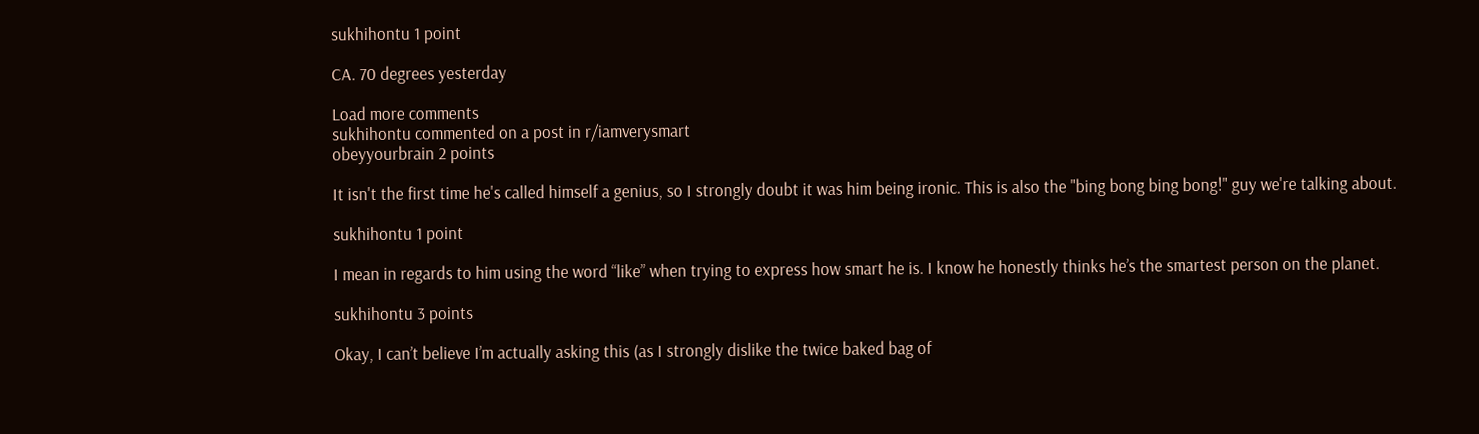sukhihontu 1 point

CA. 70 degrees yesterday

Load more comments
sukhihontu commented on a post in r/iamverysmart
obeyyourbrain 2 points

It isn't the first time he's called himself a genius, so I strongly doubt it was him being ironic. This is also the "bing bong bing bong!" guy we're talking about.

sukhihontu 1 point

I mean in regards to him using the word “like” when trying to express how smart he is. I know he honestly thinks he’s the smartest person on the planet.

sukhihontu 3 points

Okay, I can’t believe I’m actually asking this (as I strongly dislike the twice baked bag of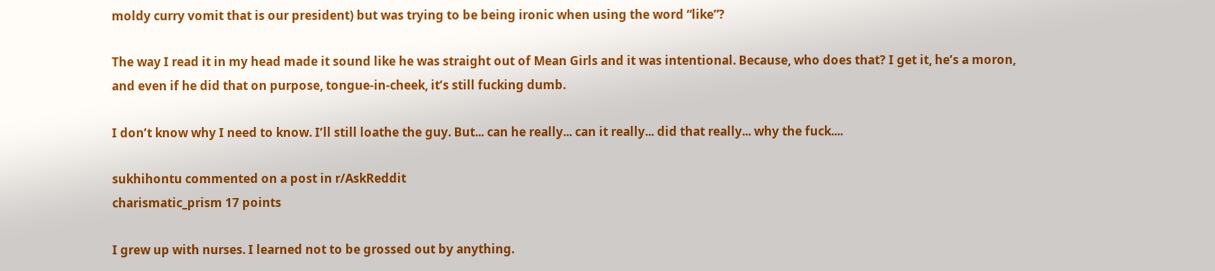moldy curry vomit that is our president) but was trying to be being ironic when using the word “like”?

The way I read it in my head made it sound like he was straight out of Mean Girls and it was intentional. Because, who does that? I get it, he’s a moron, and even if he did that on purpose, tongue-in-cheek, it’s still fucking dumb.

I don’t know why I need to know. I’ll still loathe the guy. But... can he really... can it really... did that really... why the fuck....

sukhihontu commented on a post in r/AskReddit
charismatic_prism 17 points

I grew up with nurses. I learned not to be grossed out by anything.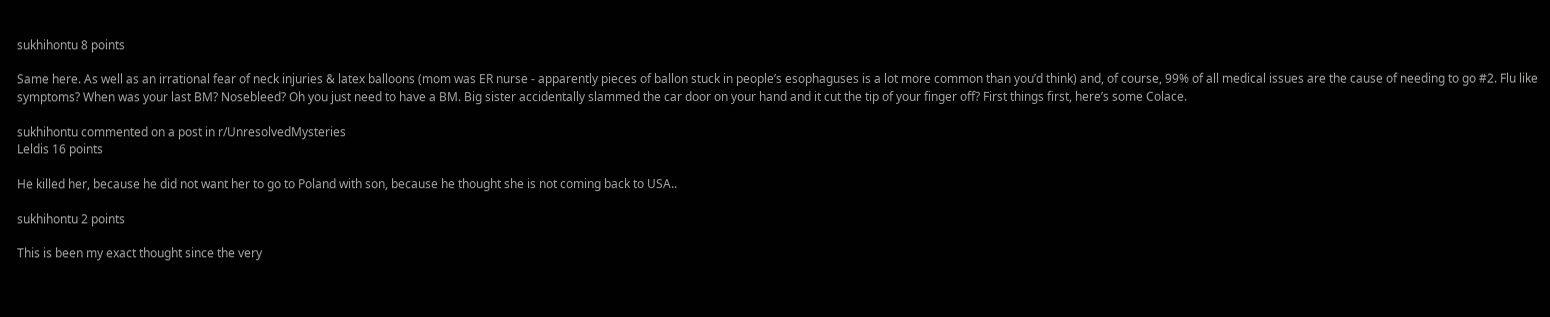sukhihontu 8 points

Same here. As well as an irrational fear of neck injuries & latex balloons (mom was ER nurse - apparently pieces of ballon stuck in people’s esophaguses is a lot more common than you’d think) and, of course, 99% of all medical issues are the cause of needing to go #2. Flu like symptoms? When was your last BM? Nosebleed? Oh you just need to have a BM. Big sister accidentally slammed the car door on your hand and it cut the tip of your finger off? First things first, here’s some Colace.

sukhihontu commented on a post in r/UnresolvedMysteries
Leldis 16 points

He killed her, because he did not want her to go to Poland with son, because he thought she is not coming back to USA..

sukhihontu 2 points

This is been my exact thought since the very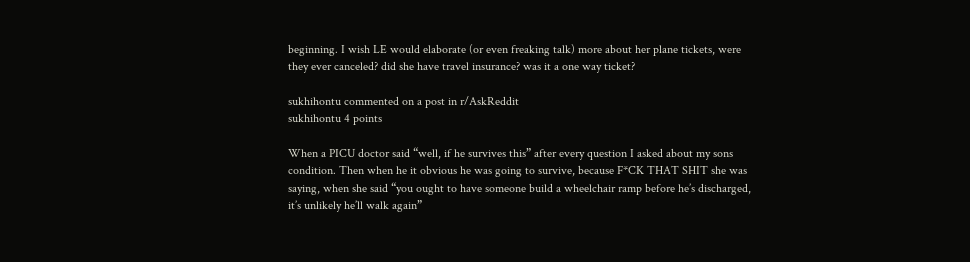beginning. I wish LE would elaborate (or even freaking talk) more about her plane tickets, were they ever canceled? did she have travel insurance? was it a one way ticket?

sukhihontu commented on a post in r/AskReddit
sukhihontu 4 points

When a PICU doctor said “well, if he survives this” after every question I asked about my sons condition. Then when he it obvious he was going to survive, because F*CK THAT SHIT she was saying, when she said “you ought to have someone build a wheelchair ramp before he’s discharged, it’s unlikely he’ll walk again”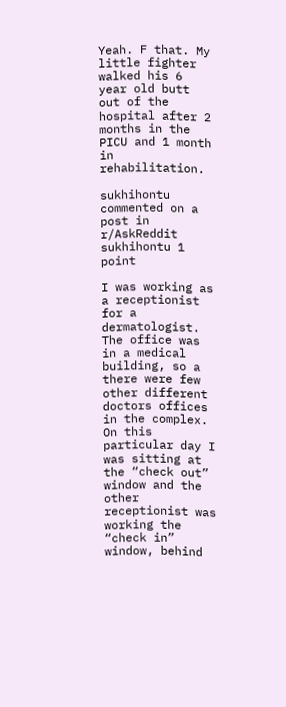Yeah. F that. My little fighter walked his 6 year old butt out of the hospital after 2 months in the PICU and 1 month in rehabilitation.

sukhihontu commented on a post in r/AskReddit
sukhihontu 1 point

I was working as a receptionist for a dermatologist. The office was in a medical building, so a there were few other different doctors offices in the complex. On this particular day I was sitting at the “check out” window and the other receptionist was working the “check in” window, behind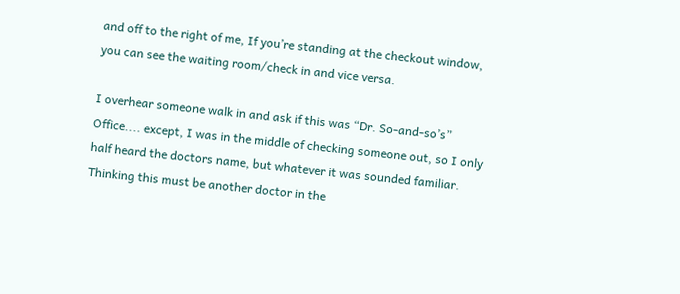and off to the right of me, If you’re standing at the checkout window, you can see the waiting room/check in and vice versa.

I overhear someone walk in and ask if this was “Dr. So-and-so’s” Office.... except, I was in the middle of checking someone out, so I only half heard the doctors name, but whatever it was sounded familiar. Thinking this must be another doctor in the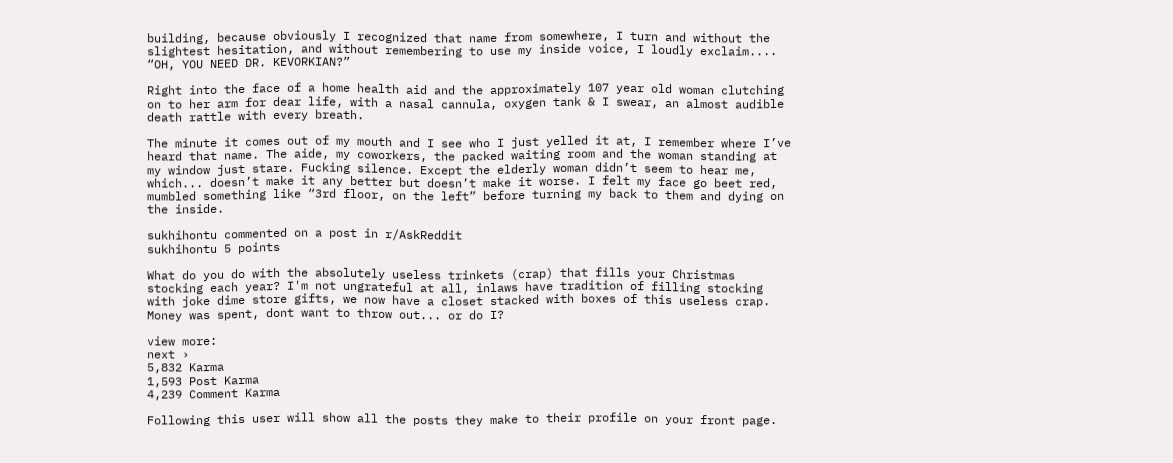building, because obviously I recognized that name from somewhere, I turn and without the slightest hesitation, and without remembering to use my inside voice, I loudly exclaim.... “OH, YOU NEED DR. KEVORKIAN?”

Right into the face of a home health aid and the approximately 107 year old woman clutching on to her arm for dear life, with a nasal cannula, oxygen tank & I swear, an almost audible death rattle with every breath.

The minute it comes out of my mouth and I see who I just yelled it at, I remember where I’ve heard that name. The aide, my coworkers, the packed waiting room and the woman standing at my window just stare. Fucking silence. Except the elderly woman didn’t seem to hear me, which... doesn’t make it any better but doesn’t make it worse. I felt my face go beet red, mumbled something like “3rd floor, on the left” before turning my back to them and dying on the inside.

sukhihontu commented on a post in r/AskReddit
sukhihontu 5 points

What do you do with the absolutely useless trinkets (crap) that fills your Christmas stocking each year? I'm not ungrateful at all, inlaws have tradition of filling stocking with joke dime store gifts, we now have a closet stacked with boxes of this useless crap. Money was spent, dont want to throw out... or do I?

view more:
next ›
5,832 Karma
1,593 Post Karma
4,239 Comment Karma

Following this user will show all the posts they make to their profile on your front page.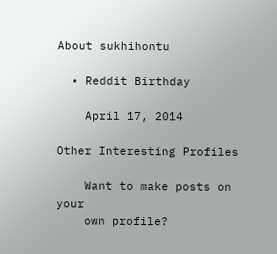About sukhihontu

  • Reddit Birthday

    April 17, 2014

Other Interesting Profiles

    Want to make posts on your
    own profile?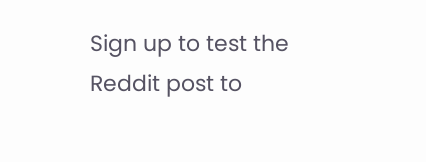Sign up to test the Reddit post to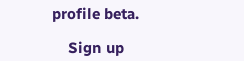profile beta.

    Sign up